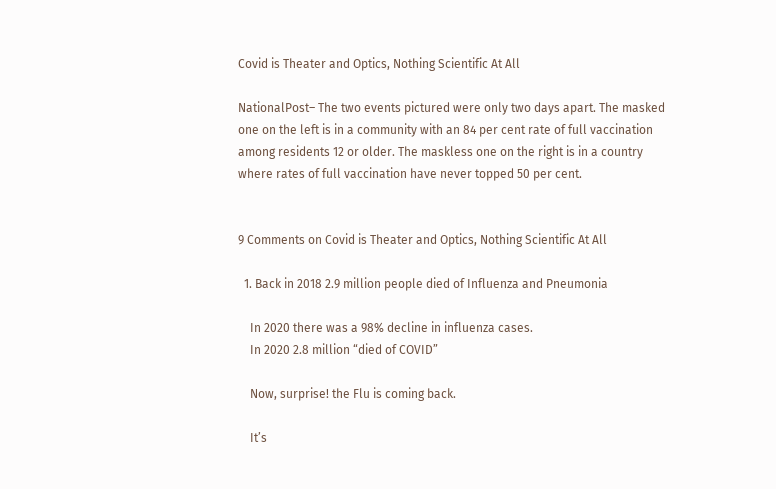Covid is Theater and Optics, Nothing Scientific At All

NationalPost– The two events pictured were only two days apart. The masked one on the left is in a community with an 84 per cent rate of full vaccination among residents 12 or older. The maskless one on the right is in a country where rates of full vaccination have never topped 50 per cent.


9 Comments on Covid is Theater and Optics, Nothing Scientific At All

  1. Back in 2018 2.9 million people died of Influenza and Pneumonia

    In 2020 there was a 98% decline in influenza cases.
    In 2020 2.8 million “died of COVID”

    Now, surprise! the Flu is coming back.

    It’s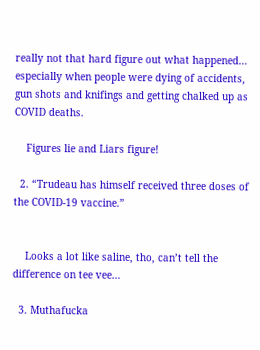really not that hard figure out what happened… especially when people were dying of accidents, gun shots and knifings and getting chalked up as COVID deaths.

    Figures lie and Liars figure!

  2. “Trudeau has himself received three doses of the COVID-19 vaccine.”


    Looks a lot like saline, tho, can’t tell the difference on tee vee…

  3. Muthafucka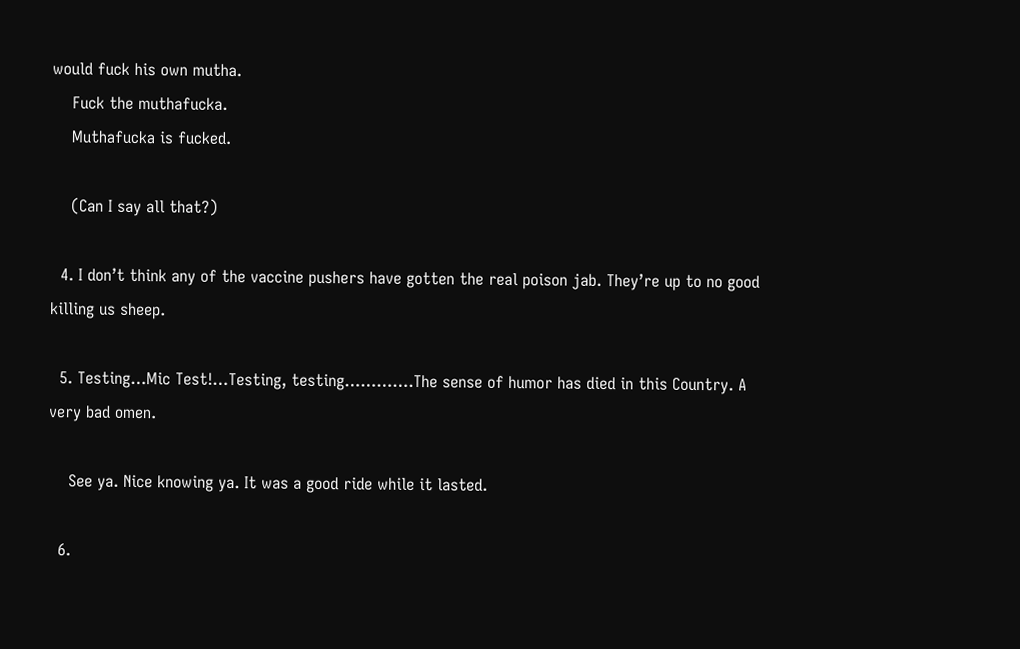would fuck his own mutha.
    Fuck the muthafucka.
    Muthafucka is fucked.

    (Can I say all that?)

  4. I don’t think any of the vaccine pushers have gotten the real poison jab. They’re up to no good killing us sheep.

  5. Testing…Mic Test!…Testing, testing………….The sense of humor has died in this Country. A very bad omen.

    See ya. Nice knowing ya. It was a good ride while it lasted.

  6.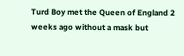Turd Boy met the Queen of England 2 weeks ago without a mask but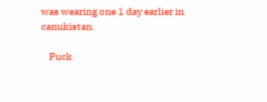was wearing one 1 day earlier in canukistan.

    Fuck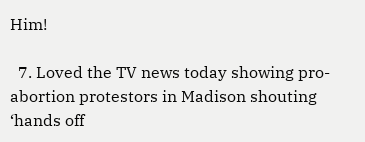Him!

  7. Loved the TV news today showing pro-abortion protestors in Madison shouting ‘hands off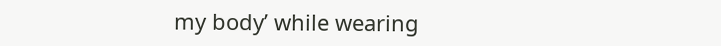my body’ while wearing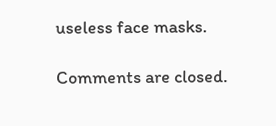useless face masks.

Comments are closed.